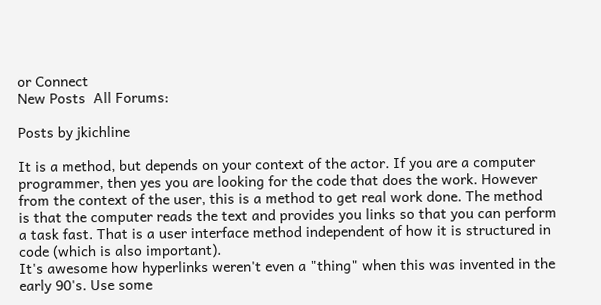or Connect
New Posts  All Forums:

Posts by jkichline

It is a method, but depends on your context of the actor. If you are a computer programmer, then yes you are looking for the code that does the work. However from the context of the user, this is a method to get real work done. The method is that the computer reads the text and provides you links so that you can perform a task fast. That is a user interface method independent of how it is structured in code (which is also important).
It's awesome how hyperlinks weren't even a "thing" when this was invented in the early 90's. Use some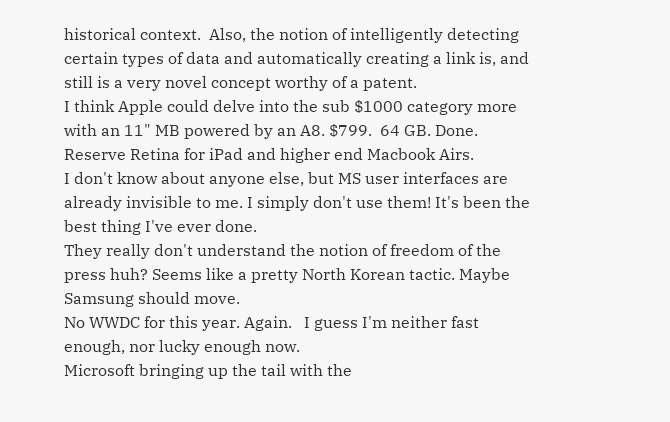historical context.  Also, the notion of intelligently detecting certain types of data and automatically creating a link is, and still is a very novel concept worthy of a patent.
I think Apple could delve into the sub $1000 category more with an 11" MB powered by an A8. $799.  64 GB. Done.  Reserve Retina for iPad and higher end Macbook Airs.
I don't know about anyone else, but MS user interfaces are already invisible to me. I simply don't use them! It's been the best thing I've ever done.
They really don't understand the notion of freedom of the press huh? Seems like a pretty North Korean tactic. Maybe Samsung should move.
No WWDC for this year. Again.   I guess I'm neither fast enough, nor lucky enough now.
Microsoft bringing up the tail with the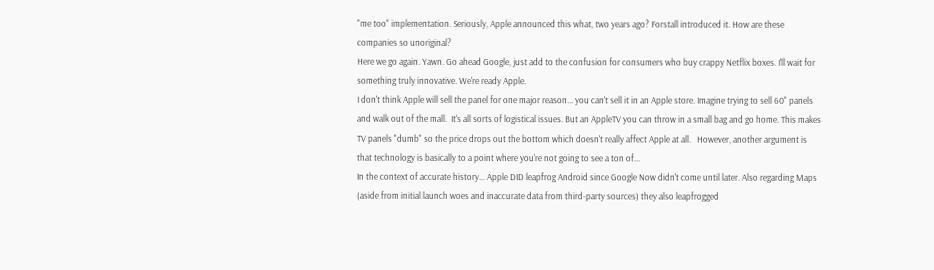"me too" implementation. Seriously, Apple announced this what, two years ago? Forstall introduced it. How are these companies so unoriginal?
Here we go again. Yawn. Go ahead Google, just add to the confusion for consumers who buy crappy Netflix boxes. I'll wait for something truly innovative. We're ready Apple.
I don't think Apple will sell the panel for one major reason... you can't sell it in an Apple store. Imagine trying to sell 60" panels and walk out of the mall.  It's all sorts of logistical issues. But an AppleTV you can throw in a small bag and go home. This makes TV panels "dumb" so the price drops out the bottom which doesn't really affect Apple at all.   However, another argument is that technology is basically to a point where you're not going to see a ton of...
In the context of accurate history... Apple DID leapfrog Android since Google Now didn't come until later. Also regarding Maps (aside from initial launch woes and inaccurate data from third-party sources) they also leapfrogged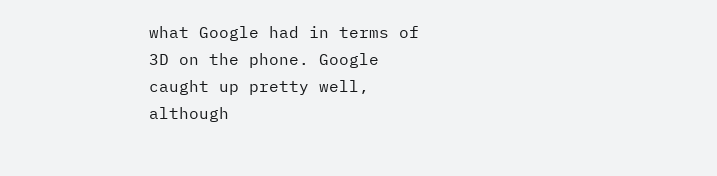what Google had in terms of 3D on the phone. Google caught up pretty well, although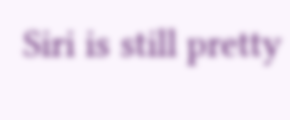Siri is still pretty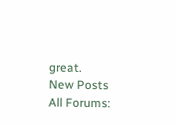great.
New Posts  All Forums: